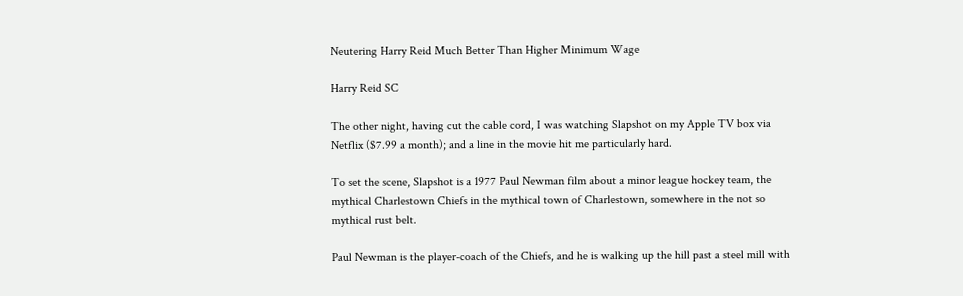Neutering Harry Reid Much Better Than Higher Minimum Wage

Harry Reid SC

The other night, having cut the cable cord, I was watching Slapshot on my Apple TV box via Netflix ($7.99 a month); and a line in the movie hit me particularly hard.

To set the scene, Slapshot is a 1977 Paul Newman film about a minor league hockey team, the mythical Charlestown Chiefs in the mythical town of Charlestown, somewhere in the not so mythical rust belt.

Paul Newman is the player-coach of the Chiefs, and he is walking up the hill past a steel mill with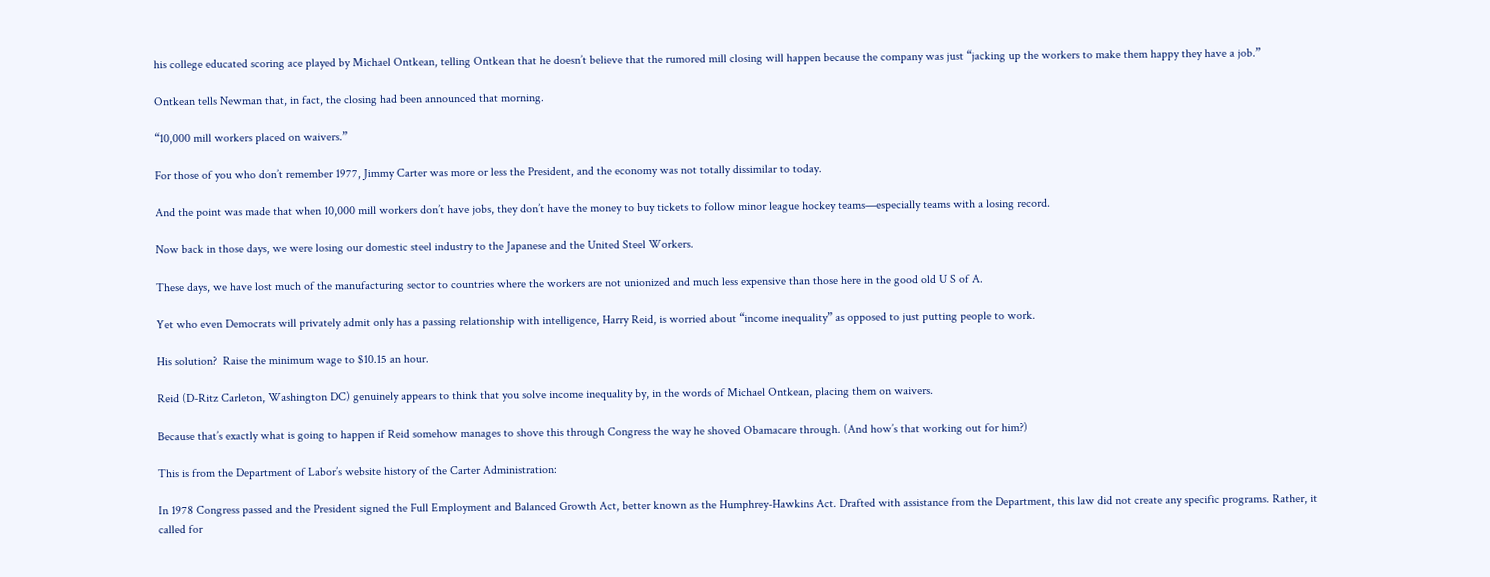his college educated scoring ace played by Michael Ontkean, telling Ontkean that he doesn’t believe that the rumored mill closing will happen because the company was just “jacking up the workers to make them happy they have a job.”

Ontkean tells Newman that, in fact, the closing had been announced that morning.

“10,000 mill workers placed on waivers.”

For those of you who don’t remember 1977, Jimmy Carter was more or less the President, and the economy was not totally dissimilar to today.

And the point was made that when 10,000 mill workers don’t have jobs, they don’t have the money to buy tickets to follow minor league hockey teams—especially teams with a losing record.

Now back in those days, we were losing our domestic steel industry to the Japanese and the United Steel Workers.

These days, we have lost much of the manufacturing sector to countries where the workers are not unionized and much less expensive than those here in the good old U S of A.

Yet who even Democrats will privately admit only has a passing relationship with intelligence, Harry Reid, is worried about “income inequality” as opposed to just putting people to work.

His solution?  Raise the minimum wage to $10.15 an hour.

Reid (D-Ritz Carleton, Washington DC) genuinely appears to think that you solve income inequality by, in the words of Michael Ontkean, placing them on waivers.

Because that’s exactly what is going to happen if Reid somehow manages to shove this through Congress the way he shoved Obamacare through. (And how’s that working out for him?)

This is from the Department of Labor’s website history of the Carter Administration:

In 1978 Congress passed and the President signed the Full Employment and Balanced Growth Act, better known as the Humphrey-Hawkins Act. Drafted with assistance from the Department, this law did not create any specific programs. Rather, it called for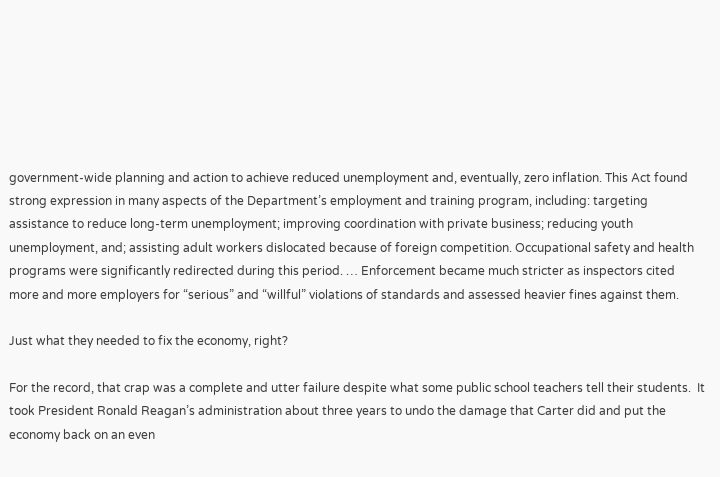government-wide planning and action to achieve reduced unemployment and, eventually, zero inflation. This Act found strong expression in many aspects of the Department’s employment and training program, including: targeting assistance to reduce long-term unemployment; improving coordination with private business; reducing youth unemployment, and; assisting adult workers dislocated because of foreign competition. Occupational safety and health programs were significantly redirected during this period. … Enforcement became much stricter as inspectors cited more and more employers for “serious” and “willful” violations of standards and assessed heavier fines against them.

Just what they needed to fix the economy, right?

For the record, that crap was a complete and utter failure despite what some public school teachers tell their students.  It took President Ronald Reagan’s administration about three years to undo the damage that Carter did and put the economy back on an even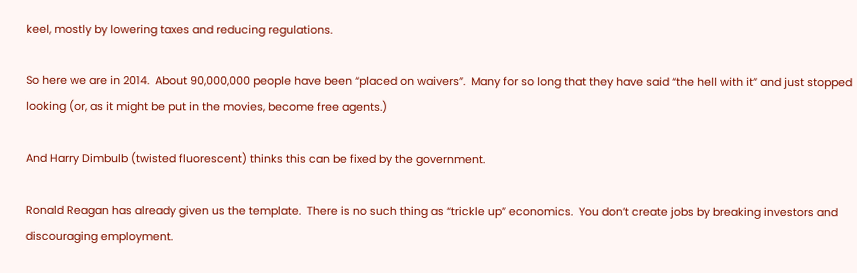keel, mostly by lowering taxes and reducing regulations.

So here we are in 2014.  About 90,000,000 people have been “placed on waivers”.  Many for so long that they have said “the hell with it” and just stopped looking (or, as it might be put in the movies, become free agents.)

And Harry Dimbulb (twisted fluorescent) thinks this can be fixed by the government.

Ronald Reagan has already given us the template.  There is no such thing as “trickle up” economics.  You don’t create jobs by breaking investors and discouraging employment.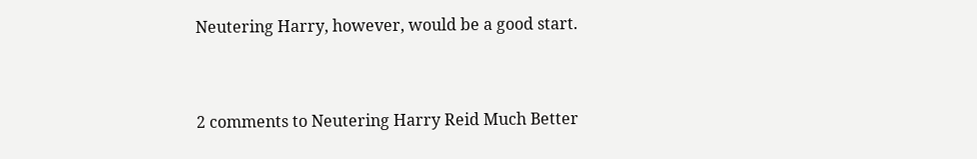Neutering Harry, however, would be a good start.


2 comments to Neutering Harry Reid Much Better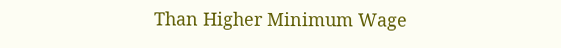Than Higher Minimum Wage